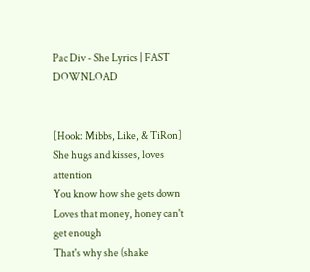Pac Div - She Lyrics | FAST DOWNLOAD


[Hook: Mibbs, Like, & TiRon]
She hugs and kisses, loves attention
You know how she gets down
Loves that money, honey can't get enough
That's why she (shake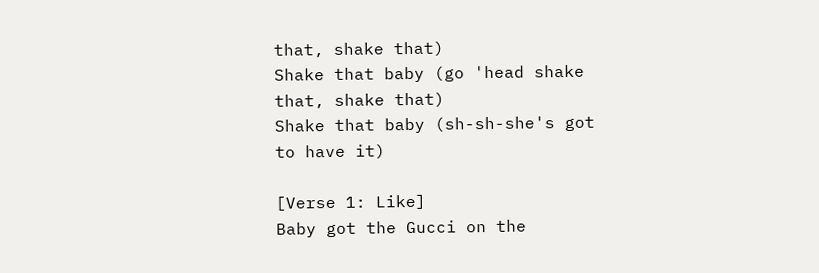that, shake that)
Shake that baby (go 'head shake that, shake that)
Shake that baby (sh-sh-she's got to have it)

[Verse 1: Like]
Baby got the Gucci on the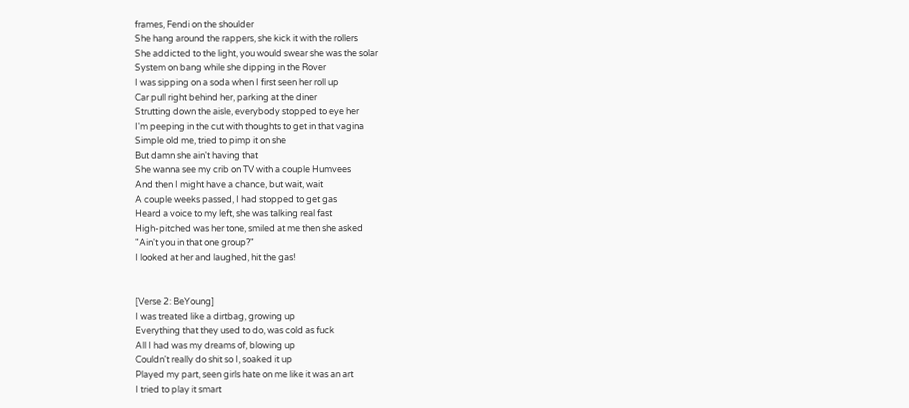frames, Fendi on the shoulder
She hang around the rappers, she kick it with the rollers
She addicted to the light, you would swear she was the solar
System on bang while she dipping in the Rover
I was sipping on a soda when I first seen her roll up
Car pull right behind her, parking at the diner
Strutting down the aisle, everybody stopped to eye her
I'm peeping in the cut with thoughts to get in that vagina
Simple old me, tried to pimp it on she
But damn she ain't having that
She wanna see my crib on TV with a couple Humvees
And then I might have a chance, but wait, wait
A couple weeks passed, I had stopped to get gas
Heard a voice to my left, she was talking real fast
High-pitched was her tone, smiled at me then she asked
"Ain't you in that one group?"
I looked at her and laughed, hit the gas!


[Verse 2: BeYoung]
I was treated like a dirtbag, growing up
Everything that they used to do, was cold as fuck
All I had was my dreams of, blowing up
Couldn't really do shit so I, soaked it up
Played my part, seen girls hate on me like it was an art
I tried to play it smart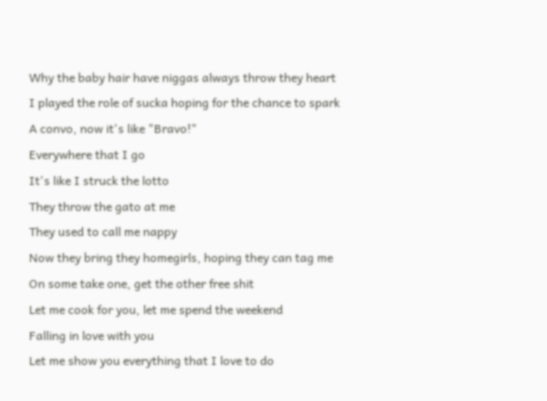Why the baby hair have niggas always throw they heart
I played the role of sucka hoping for the chance to spark
A convo, now it's like "Bravo!"
Everywhere that I go
It's like I struck the lotto
They throw the gato at me
They used to call me nappy
Now they bring they homegirls, hoping they can tag me
On some take one, get the other free shit
Let me cook for you, let me spend the weekend
Falling in love with you
Let me show you everything that I love to do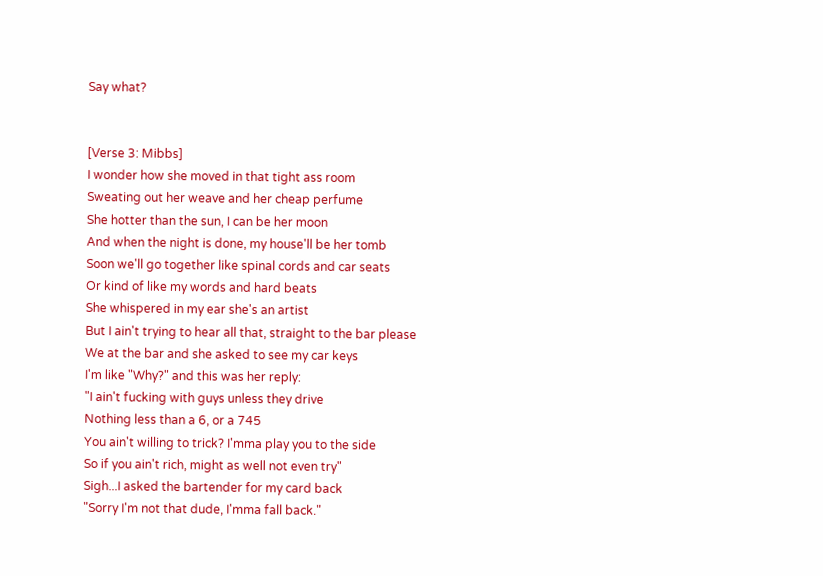Say what?


[Verse 3: Mibbs]
I wonder how she moved in that tight ass room
Sweating out her weave and her cheap perfume
She hotter than the sun, I can be her moon
And when the night is done, my house'll be her tomb
Soon we'll go together like spinal cords and car seats
Or kind of like my words and hard beats
She whispered in my ear she's an artist
But I ain't trying to hear all that, straight to the bar please
We at the bar and she asked to see my car keys
I'm like "Why?" and this was her reply:
"I ain't fucking with guys unless they drive
Nothing less than a 6, or a 745
You ain't willing to trick? I'mma play you to the side
So if you ain't rich, might as well not even try"
Sigh...I asked the bartender for my card back
"Sorry I'm not that dude, I'mma fall back."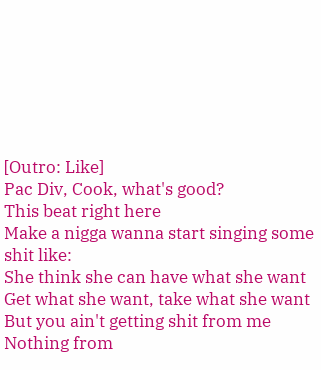[Outro: Like]
Pac Div, Cook, what's good?
This beat right here
Make a nigga wanna start singing some shit like:
She think she can have what she want
Get what she want, take what she want
But you ain't getting shit from me
Nothing from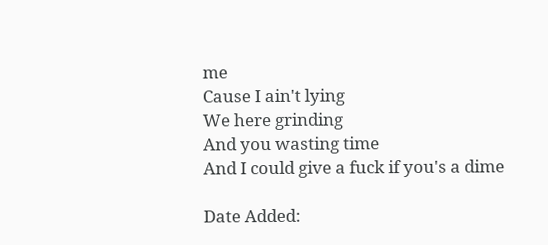me
Cause I ain't lying
We here grinding
And you wasting time
And I could give a fuck if you's a dime

Date Added: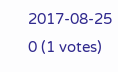2017-08-25
0 (1 votes)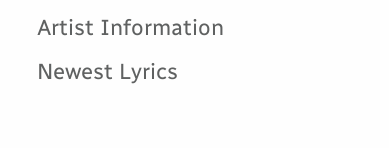Artist Information
Newest Lyrics